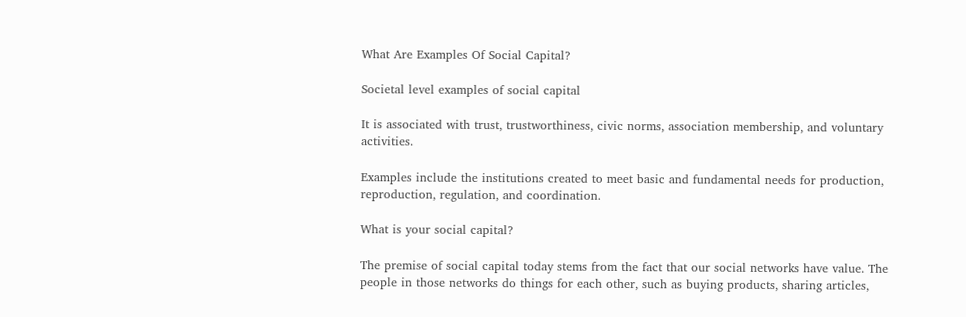What Are Examples Of Social Capital?

Societal level examples of social capital

It is associated with trust, trustworthiness, civic norms, association membership, and voluntary activities.

Examples include the institutions created to meet basic and fundamental needs for production, reproduction, regulation, and coordination.

What is your social capital?

The premise of social capital today stems from the fact that our social networks have value. The people in those networks do things for each other, such as buying products, sharing articles,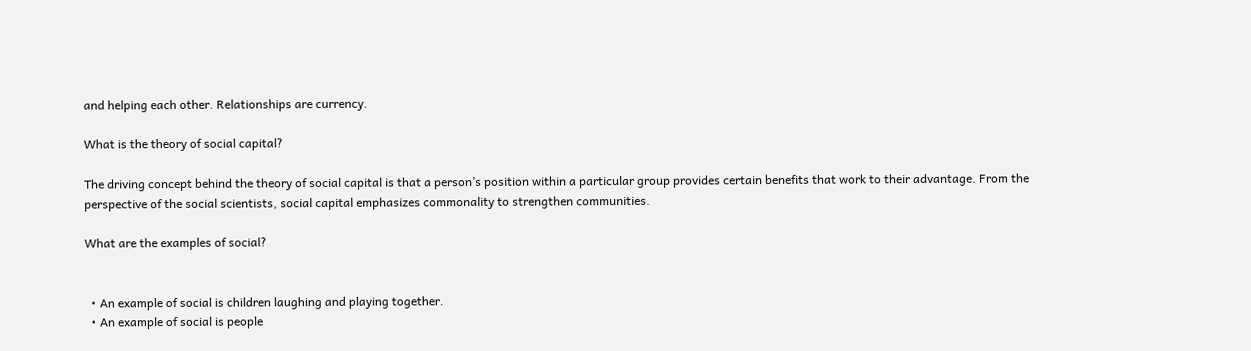and helping each other. Relationships are currency.

What is the theory of social capital?

The driving concept behind the theory of social capital is that a person’s position within a particular group provides certain benefits that work to their advantage. From the perspective of the social scientists, social capital emphasizes commonality to strengthen communities.

What are the examples of social?


  • An example of social is children laughing and playing together.
  • An example of social is people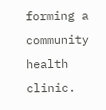forming a community health clinic.